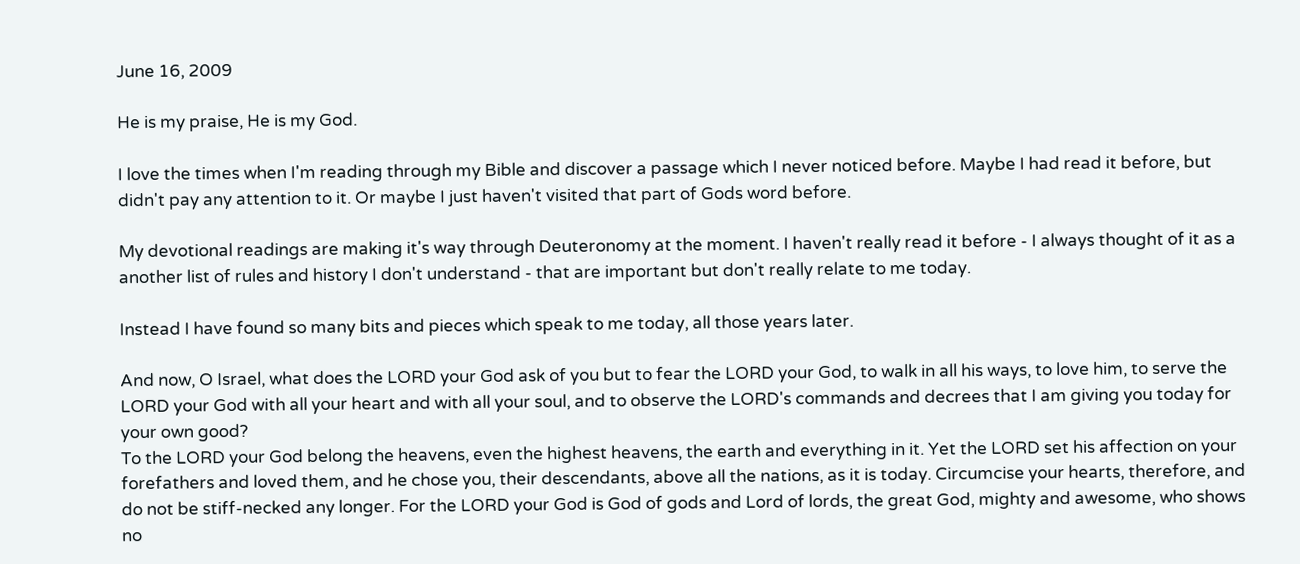June 16, 2009

He is my praise, He is my God.

I love the times when I'm reading through my Bible and discover a passage which I never noticed before. Maybe I had read it before, but didn't pay any attention to it. Or maybe I just haven't visited that part of Gods word before.

My devotional readings are making it's way through Deuteronomy at the moment. I haven't really read it before - I always thought of it as a another list of rules and history I don't understand - that are important but don't really relate to me today.

Instead I have found so many bits and pieces which speak to me today, all those years later.

And now, O Israel, what does the LORD your God ask of you but to fear the LORD your God, to walk in all his ways, to love him, to serve the LORD your God with all your heart and with all your soul, and to observe the LORD's commands and decrees that I am giving you today for your own good?
To the LORD your God belong the heavens, even the highest heavens, the earth and everything in it. Yet the LORD set his affection on your forefathers and loved them, and he chose you, their descendants, above all the nations, as it is today. Circumcise your hearts, therefore, and do not be stiff-necked any longer. For the LORD your God is God of gods and Lord of lords, the great God, mighty and awesome, who shows no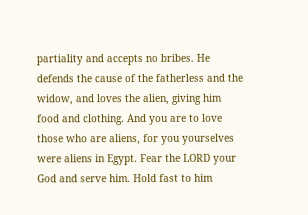partiality and accepts no bribes. He defends the cause of the fatherless and the widow, and loves the alien, giving him food and clothing. And you are to love those who are aliens, for you yourselves were aliens in Egypt. Fear the LORD your God and serve him. Hold fast to him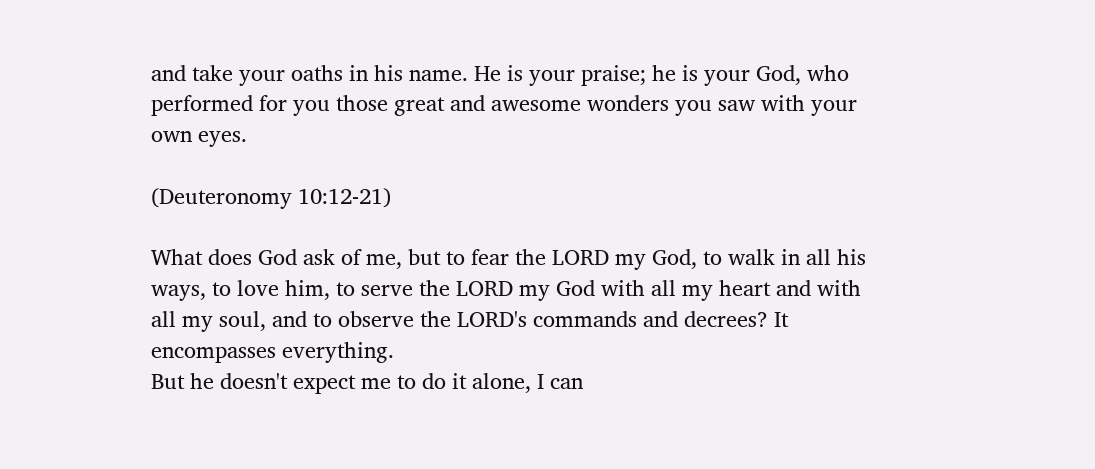and take your oaths in his name. He is your praise; he is your God, who performed for you those great and awesome wonders you saw with your own eyes.

(Deuteronomy 10:12-21)

What does God ask of me, but to fear the LORD my God, to walk in all his ways, to love him, to serve the LORD my God with all my heart and with all my soul, and to observe the LORD's commands and decrees? It encompasses everything.
But he doesn't expect me to do it alone, I can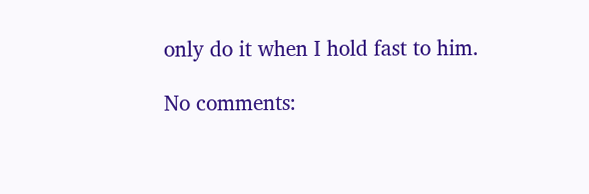only do it when I hold fast to him.

No comments: